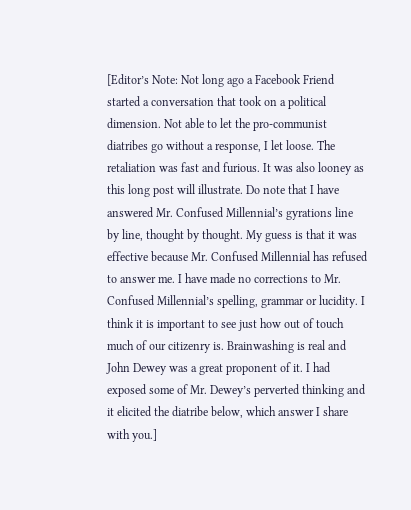[Editor’s Note: Not long ago a Facebook Friend started a conversation that took on a political dimension. Not able to let the pro-communist diatribes go without a response, I let loose. The retaliation was fast and furious. It was also looney as this long post will illustrate. Do note that I have answered Mr. Confused Millennial’s gyrations line by line, thought by thought. My guess is that it was effective because Mr. Confused Millennial has refused to answer me. I have made no corrections to Mr. Confused Millennial’s spelling, grammar or lucidity. I think it is important to see just how out of touch much of our citizenry is. Brainwashing is real and John Dewey was a great proponent of it. I had exposed some of Mr. Dewey’s perverted thinking and it elicited the diatribe below, which answer I share with you.]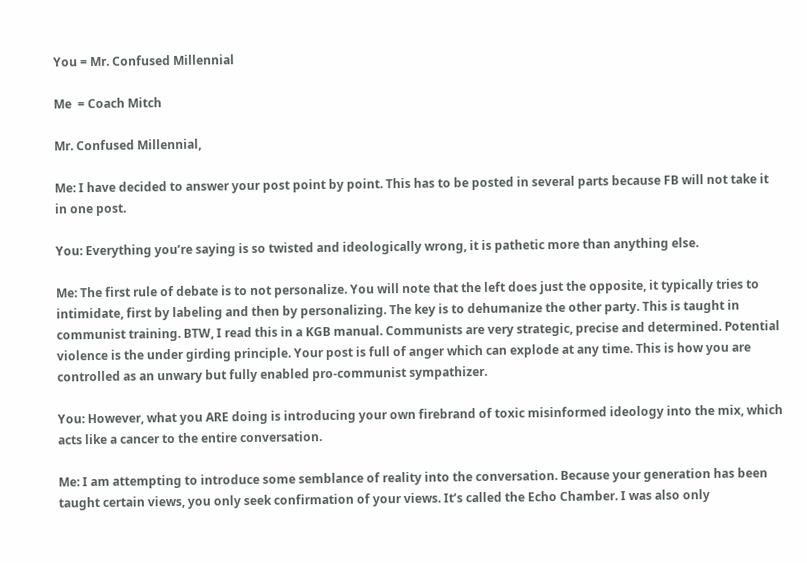You = Mr. Confused Millennial

Me  = Coach Mitch

Mr. Confused Millennial,

Me: I have decided to answer your post point by point. This has to be posted in several parts because FB will not take it in one post.

You: Everything you’re saying is so twisted and ideologically wrong, it is pathetic more than anything else.

Me: The first rule of debate is to not personalize. You will note that the left does just the opposite, it typically tries to intimidate, first by labeling and then by personalizing. The key is to dehumanize the other party. This is taught in communist training. BTW, I read this in a KGB manual. Communists are very strategic, precise and determined. Potential violence is the under girding principle. Your post is full of anger which can explode at any time. This is how you are controlled as an unwary but fully enabled pro-communist sympathizer.

You: However, what you ARE doing is introducing your own firebrand of toxic misinformed ideology into the mix, which acts like a cancer to the entire conversation.

Me: I am attempting to introduce some semblance of reality into the conversation. Because your generation has been taught certain views, you only seek confirmation of your views. It’s called the Echo Chamber. I was also only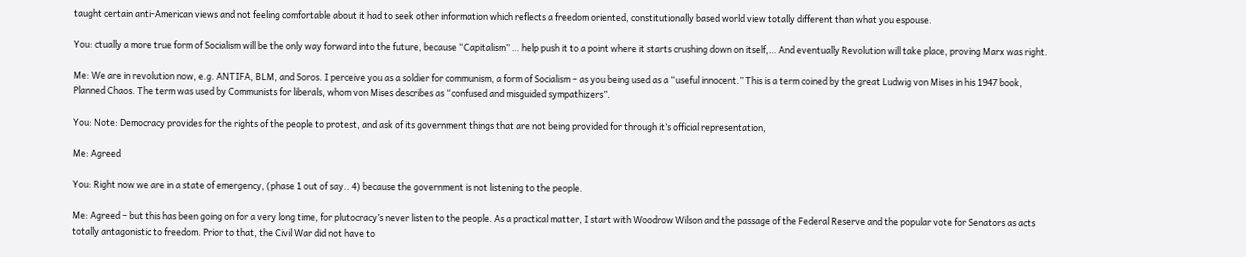taught certain anti-American views and not feeling comfortable about it had to seek other information which reflects a freedom oriented, constitutionally based world view totally different than what you espouse.

You: ctually a more true form of Socialism will be the only way forward into the future, because “Capitalism” … help push it to a point where it starts crushing down on itself,… And eventually Revolution will take place, proving Marx was right.

Me: We are in revolution now, e.g. ANTIFA, BLM, and Soros. I perceive you as a soldier for communism, a form of Socialism – as you being used as a “useful innocent.” This is a term coined by the great Ludwig von Mises in his 1947 book, Planned Chaos. The term was used by Communists for liberals, whom von Mises describes as “confused and misguided sympathizers”.

You: Note: Democracy provides for the rights of the people to protest, and ask of its government things that are not being provided for through it’s official representation,

Me: Agreed

You: Right now we are in a state of emergency, (phase 1 out of say.. 4) because the government is not listening to the people.

Me: Agreed – but this has been going on for a very long time, for plutocracy’s never listen to the people. As a practical matter, I start with Woodrow Wilson and the passage of the Federal Reserve and the popular vote for Senators as acts totally antagonistic to freedom. Prior to that, the Civil War did not have to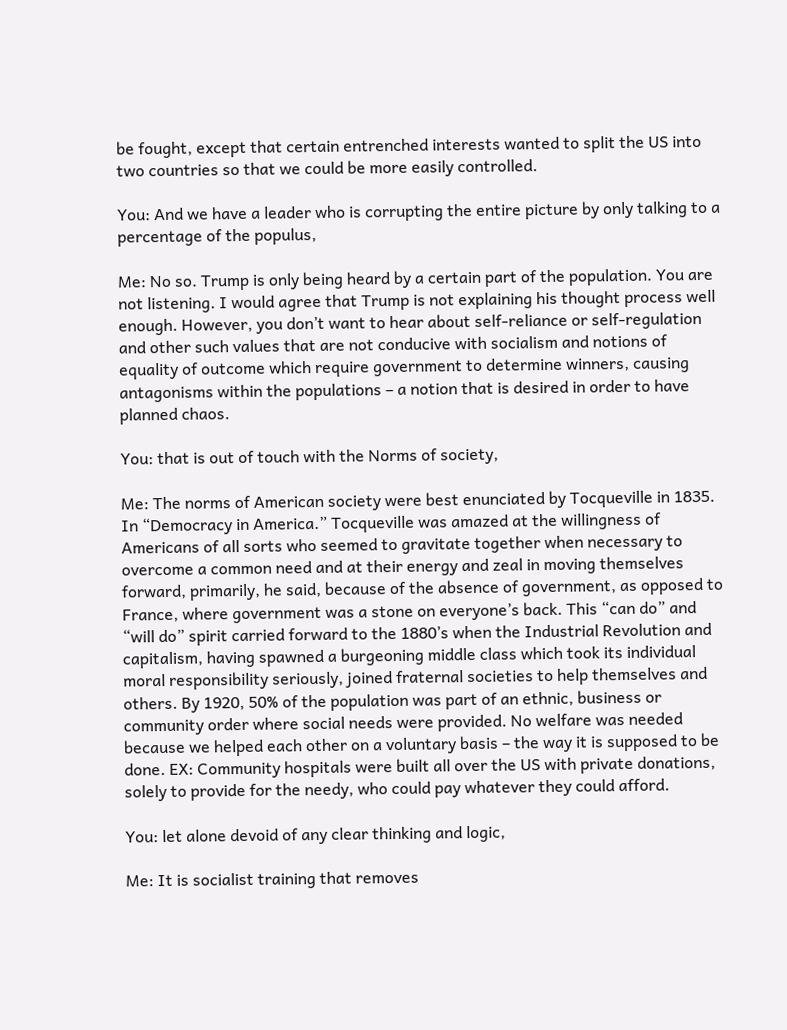be fought, except that certain entrenched interests wanted to split the US into two countries so that we could be more easily controlled.

You: And we have a leader who is corrupting the entire picture by only talking to a percentage of the populus,

Me: No so. Trump is only being heard by a certain part of the population. You are not listening. I would agree that Trump is not explaining his thought process well enough. However, you don’t want to hear about self-reliance or self-regulation and other such values that are not conducive with socialism and notions of equality of outcome which require government to determine winners, causing antagonisms within the populations – a notion that is desired in order to have planned chaos.

You: that is out of touch with the Norms of society,

Me: The norms of American society were best enunciated by Tocqueville in 1835. In “Democracy in America.” Tocqueville was amazed at the willingness of Americans of all sorts who seemed to gravitate together when necessary to overcome a common need and at their energy and zeal in moving themselves forward, primarily, he said, because of the absence of government, as opposed to France, where government was a stone on everyone’s back. This “can do” and “will do” spirit carried forward to the 1880’s when the Industrial Revolution and capitalism, having spawned a burgeoning middle class which took its individual moral responsibility seriously, joined fraternal societies to help themselves and others. By 1920, 50% of the population was part of an ethnic, business or community order where social needs were provided. No welfare was needed because we helped each other on a voluntary basis – the way it is supposed to be done. EX: Community hospitals were built all over the US with private donations, solely to provide for the needy, who could pay whatever they could afford.

You: let alone devoid of any clear thinking and logic,

Me: It is socialist training that removes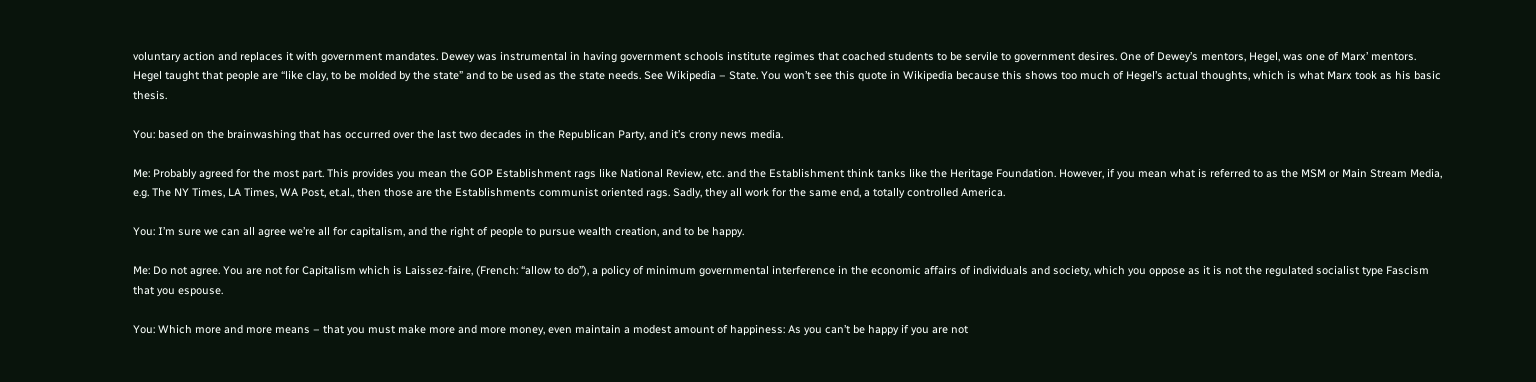voluntary action and replaces it with government mandates. Dewey was instrumental in having government schools institute regimes that coached students to be servile to government desires. One of Dewey’s mentors, Hegel, was one of Marx’ mentors. Hegel taught that people are “like clay, to be molded by the state” and to be used as the state needs. See Wikipedia – State. You won’t see this quote in Wikipedia because this shows too much of Hegel’s actual thoughts, which is what Marx took as his basic thesis.

You: based on the brainwashing that has occurred over the last two decades in the Republican Party, and it’s crony news media.

Me: Probably agreed for the most part. This provides you mean the GOP Establishment rags like National Review, etc. and the Establishment think tanks like the Heritage Foundation. However, if you mean what is referred to as the MSM or Main Stream Media, e.g. The NY Times, LA Times, WA Post, et.al., then those are the Establishments communist oriented rags. Sadly, they all work for the same end, a totally controlled America.

You: I’m sure we can all agree we’re all for capitalism, and the right of people to pursue wealth creation, and to be happy.

Me: Do not agree. You are not for Capitalism which is Laissez-faire, (French: “allow to do”), a policy of minimum governmental interference in the economic affairs of individuals and society, which you oppose as it is not the regulated socialist type Fascism that you espouse.

You: Which more and more means – that you must make more and more money, even maintain a modest amount of happiness: As you can’t be happy if you are not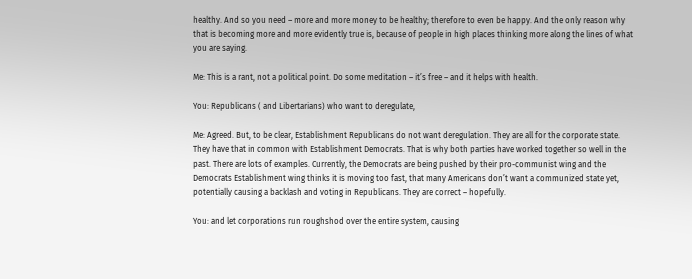healthy. And so you need – more and more money to be healthy; therefore to even be happy. And the only reason why that is becoming more and more evidently true is, because of people in high places thinking more along the lines of what you are saying.

Me: This is a rant, not a political point. Do some meditation – it’s free – and it helps with health.

You: Republicans ( and Libertarians) who want to deregulate,

Me: Agreed. But, to be clear, Establishment Republicans do not want deregulation. They are all for the corporate state. They have that in common with Establishment Democrats. That is why both parties have worked together so well in the past. There are lots of examples. Currently, the Democrats are being pushed by their pro-communist wing and the Democrats Establishment wing thinks it is moving too fast, that many Americans don’t want a communized state yet, potentially causing a backlash and voting in Republicans. They are correct – hopefully.

You: and let corporations run roughshod over the entire system, causing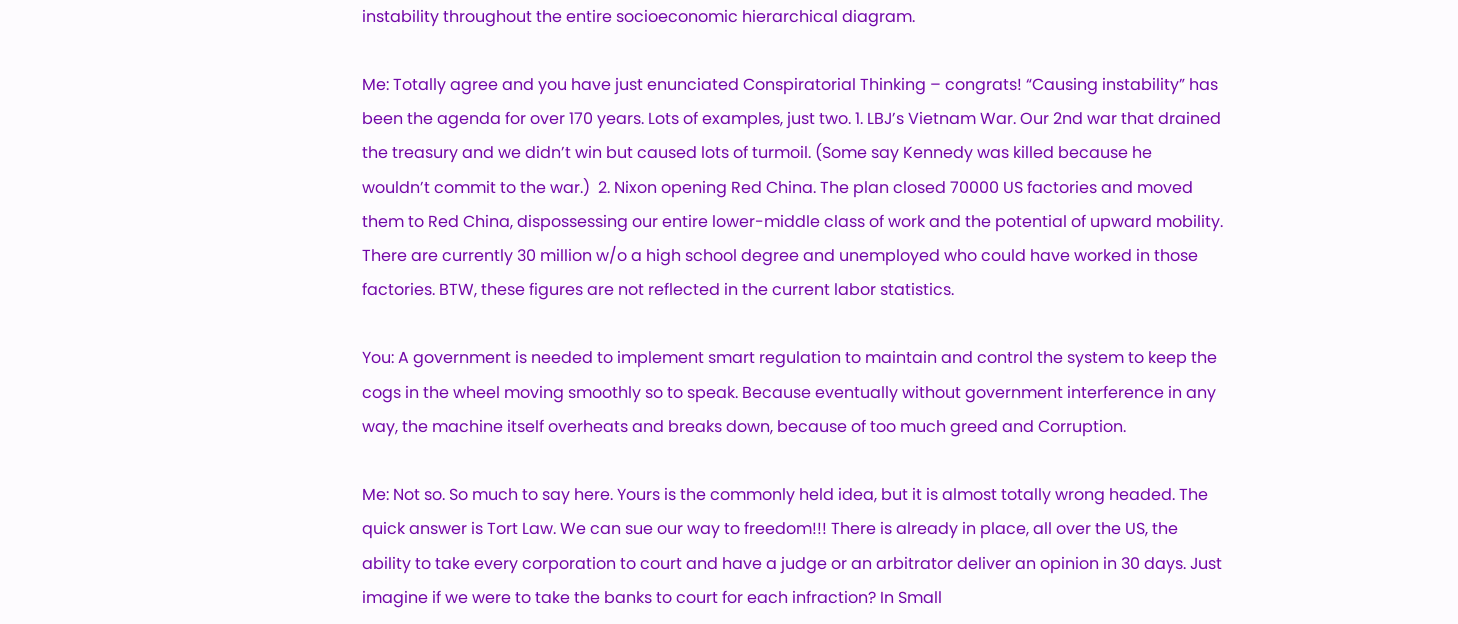instability throughout the entire socioeconomic hierarchical diagram.

Me: Totally agree and you have just enunciated Conspiratorial Thinking – congrats! “Causing instability” has been the agenda for over 170 years. Lots of examples, just two. 1. LBJ’s Vietnam War. Our 2nd war that drained the treasury and we didn’t win but caused lots of turmoil. (Some say Kennedy was killed because he wouldn’t commit to the war.)  2. Nixon opening Red China. The plan closed 70000 US factories and moved them to Red China, dispossessing our entire lower-middle class of work and the potential of upward mobility. There are currently 30 million w/o a high school degree and unemployed who could have worked in those factories. BTW, these figures are not reflected in the current labor statistics.

You: A government is needed to implement smart regulation to maintain and control the system to keep the cogs in the wheel moving smoothly so to speak. Because eventually without government interference in any way, the machine itself overheats and breaks down, because of too much greed and Corruption.

Me: Not so. So much to say here. Yours is the commonly held idea, but it is almost totally wrong headed. The quick answer is Tort Law. We can sue our way to freedom!!! There is already in place, all over the US, the ability to take every corporation to court and have a judge or an arbitrator deliver an opinion in 30 days. Just imagine if we were to take the banks to court for each infraction? In Small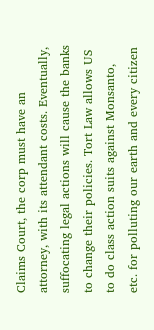Claims Court, the corp must have an attorney, with its attendant costs. Eventually, suffocating legal actions will cause the banks to change their policies. Tort Law allows US to do class action suits against Monsanto, etc. for polluting our earth and every citizen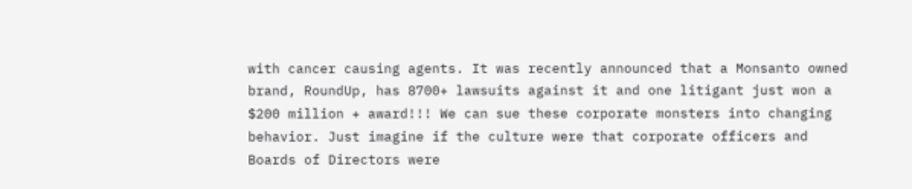with cancer causing agents. It was recently announced that a Monsanto owned brand, RoundUp, has 8700+ lawsuits against it and one litigant just won a $200 million + award!!! We can sue these corporate monsters into changing behavior. Just imagine if the culture were that corporate officers and Boards of Directors were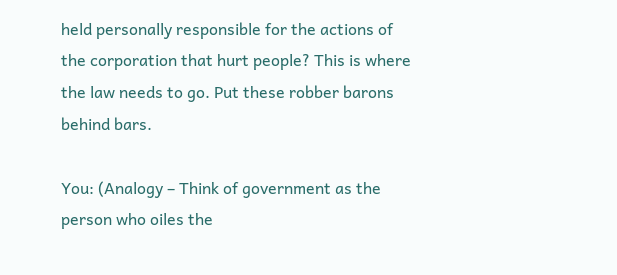held personally responsible for the actions of the corporation that hurt people? This is where the law needs to go. Put these robber barons behind bars.

You: (Analogy – Think of government as the person who oiles the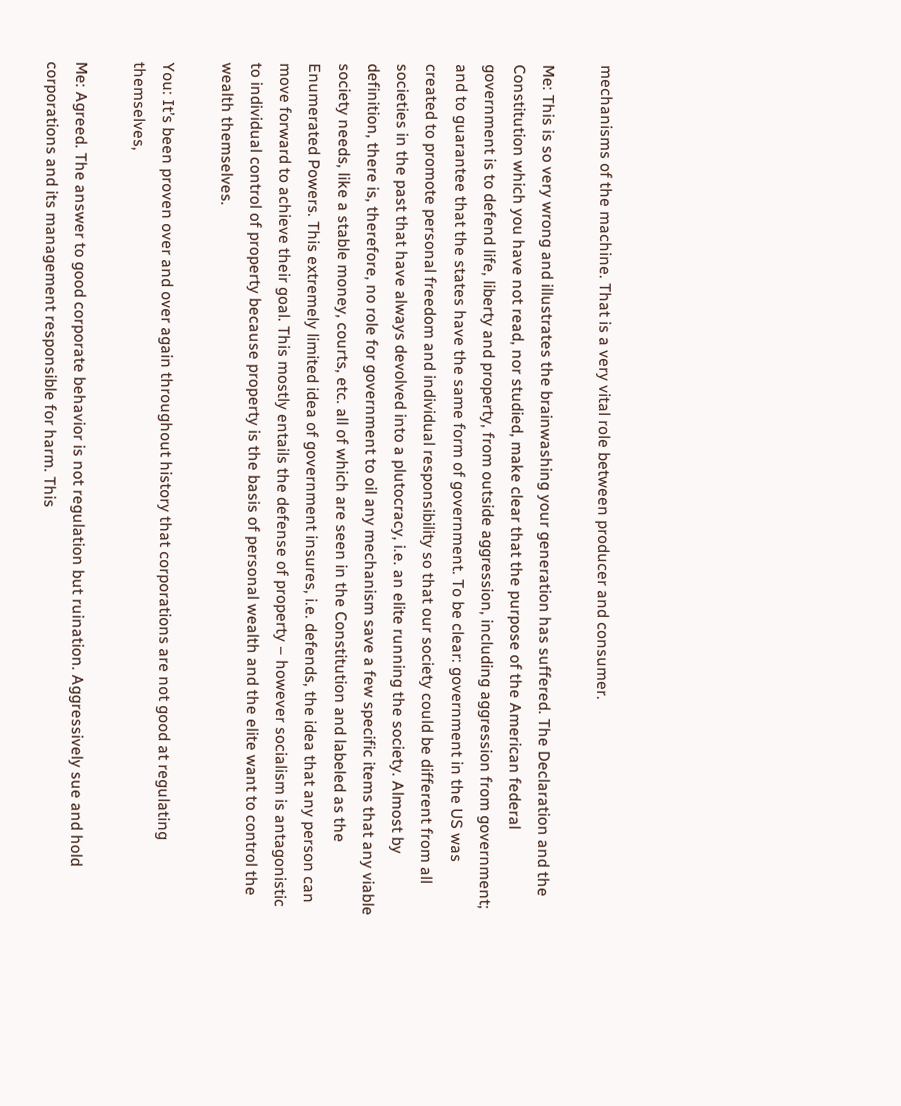mechanisms of the machine. That is a very vital role between producer and consumer.

Me: This is so very wrong and illustrates the brainwashing your generation has suffered. The Declaration and the Constitution which you have not read, nor studied, make clear that the purpose of the American federal government is to defend life, liberty and property, from outside aggression, including aggression from government; and to guarantee that the states have the same form of government. To be clear: government in the US was created to promote personal freedom and individual responsibility so that our society could be different from all societies in the past that have always devolved into a plutocracy, i.e. an elite running the society. Almost by definition, there is, therefore, no role for government to oil any mechanism save a few specific items that any viable society needs, like a stable money, courts, etc. all of which are seen in the Constitution and labeled as the Enumerated Powers. This extremely limited idea of government insures, i.e. defends, the idea that any person can move forward to achieve their goal. This mostly entails the defense of property – however socialism is antagonistic to individual control of property because property is the basis of personal wealth and the elite want to control the wealth themselves.

You: It’s been proven over and over again throughout history that corporations are not good at regulating themselves,

Me: Agreed. The answer to good corporate behavior is not regulation but ruination. Aggressively sue and hold corporations and its management responsible for harm. This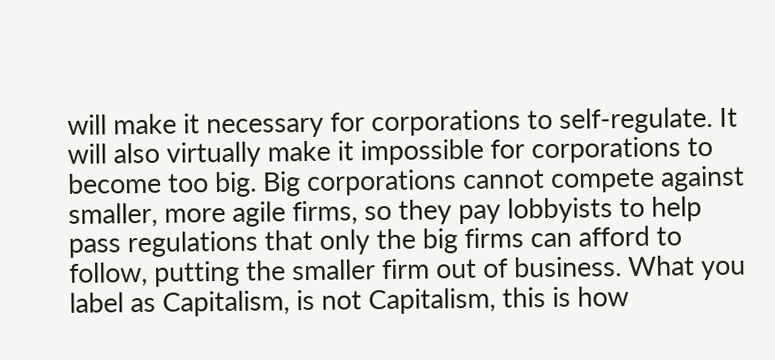will make it necessary for corporations to self-regulate. It will also virtually make it impossible for corporations to become too big. Big corporations cannot compete against smaller, more agile firms, so they pay lobbyists to help pass regulations that only the big firms can afford to follow, putting the smaller firm out of business. What you label as Capitalism, is not Capitalism, this is how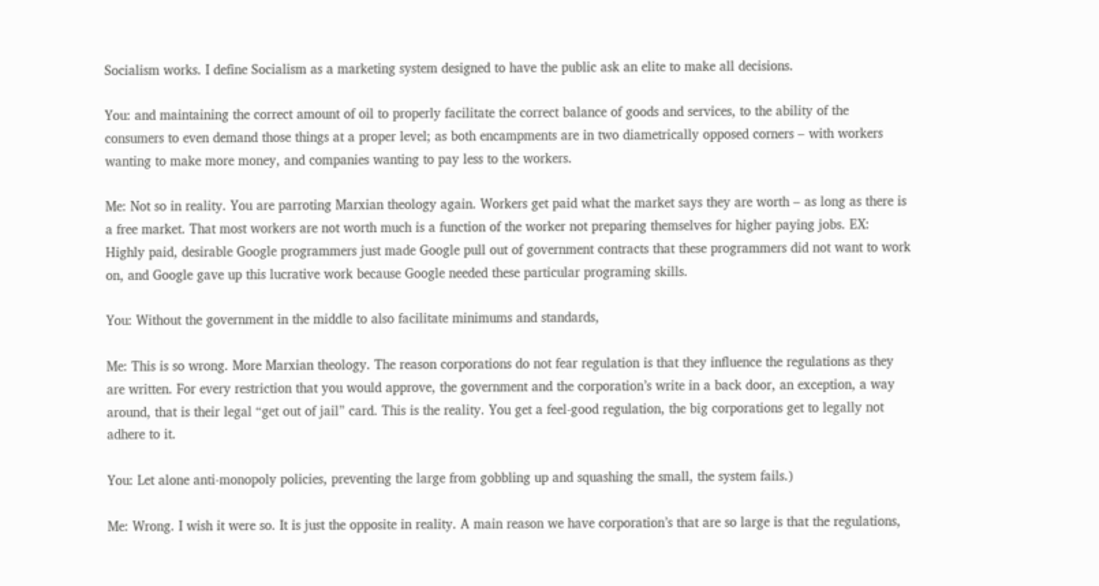Socialism works. I define Socialism as a marketing system designed to have the public ask an elite to make all decisions.

You: and maintaining the correct amount of oil to properly facilitate the correct balance of goods and services, to the ability of the consumers to even demand those things at a proper level; as both encampments are in two diametrically opposed corners – with workers wanting to make more money, and companies wanting to pay less to the workers.

Me: Not so in reality. You are parroting Marxian theology again. Workers get paid what the market says they are worth – as long as there is a free market. That most workers are not worth much is a function of the worker not preparing themselves for higher paying jobs. EX: Highly paid, desirable Google programmers just made Google pull out of government contracts that these programmers did not want to work on, and Google gave up this lucrative work because Google needed these particular programing skills.

You: Without the government in the middle to also facilitate minimums and standards,

Me: This is so wrong. More Marxian theology. The reason corporations do not fear regulation is that they influence the regulations as they are written. For every restriction that you would approve, the government and the corporation’s write in a back door, an exception, a way around, that is their legal “get out of jail” card. This is the reality. You get a feel-good regulation, the big corporations get to legally not adhere to it.

You: Let alone anti-monopoly policies, preventing the large from gobbling up and squashing the small, the system fails.)

Me: Wrong. I wish it were so. It is just the opposite in reality. A main reason we have corporation’s that are so large is that the regulations,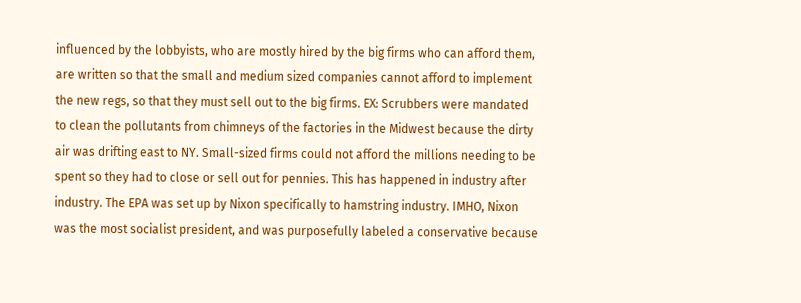influenced by the lobbyists, who are mostly hired by the big firms who can afford them, are written so that the small and medium sized companies cannot afford to implement the new regs, so that they must sell out to the big firms. EX: Scrubbers were mandated to clean the pollutants from chimneys of the factories in the Midwest because the dirty air was drifting east to NY. Small-sized firms could not afford the millions needing to be spent so they had to close or sell out for pennies. This has happened in industry after industry. The EPA was set up by Nixon specifically to hamstring industry. IMHO, Nixon was the most socialist president, and was purposefully labeled a conservative because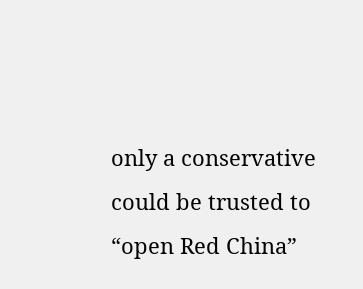only a conservative could be trusted to “open Red China”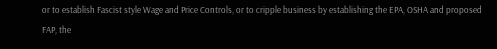or to establish Fascist style Wage and Price Controls, or to cripple business by establishing the EPA, OSHA and proposed FAP, the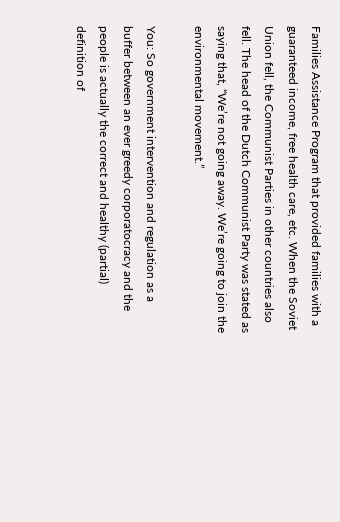Families Assistance Program that provided families with a guaranteed income, free health care, etc. When the Soviet Union fell, the Communist Parties in other countries also fell. The head of the Dutch Communist Party was stated as saying that, “We’re not going away. We’re going to join the environmental movement.”

You: So government intervention and regulation as a buffer between an ever greedy corporatocracy and the people is actually the correct and healthy (partial) definition of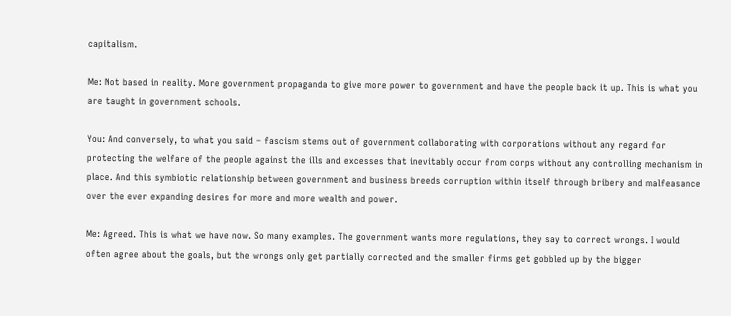capitalism.

Me: Not based in reality. More government propaganda to give more power to government and have the people back it up. This is what you are taught in government schools.

You: And conversely, to what you said – fascism stems out of government collaborating with corporations without any regard for protecting the welfare of the people against the ills and excesses that inevitably occur from corps without any controlling mechanism in place. And this symbiotic relationship between government and business breeds corruption within itself through bribery and malfeasance over the ever expanding desires for more and more wealth and power.

Me: Agreed. This is what we have now. So many examples. The government wants more regulations, they say to correct wrongs. I would often agree about the goals, but the wrongs only get partially corrected and the smaller firms get gobbled up by the bigger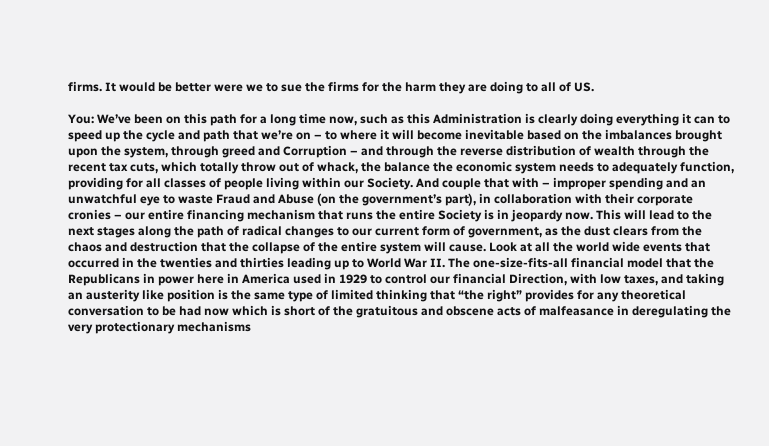firms. It would be better were we to sue the firms for the harm they are doing to all of US.

You: We’ve been on this path for a long time now, such as this Administration is clearly doing everything it can to speed up the cycle and path that we’re on – to where it will become inevitable based on the imbalances brought upon the system, through greed and Corruption – and through the reverse distribution of wealth through the recent tax cuts, which totally throw out of whack, the balance the economic system needs to adequately function, providing for all classes of people living within our Society. And couple that with – improper spending and an unwatchful eye to waste Fraud and Abuse (on the government’s part), in collaboration with their corporate cronies – our entire financing mechanism that runs the entire Society is in jeopardy now. This will lead to the next stages along the path of radical changes to our current form of government, as the dust clears from the chaos and destruction that the collapse of the entire system will cause. Look at all the world wide events that occurred in the twenties and thirties leading up to World War II. The one-size-fits-all financial model that the Republicans in power here in America used in 1929 to control our financial Direction, with low taxes, and taking an austerity like position is the same type of limited thinking that “the right” provides for any theoretical conversation to be had now which is short of the gratuitous and obscene acts of malfeasance in deregulating the very protectionary mechanisms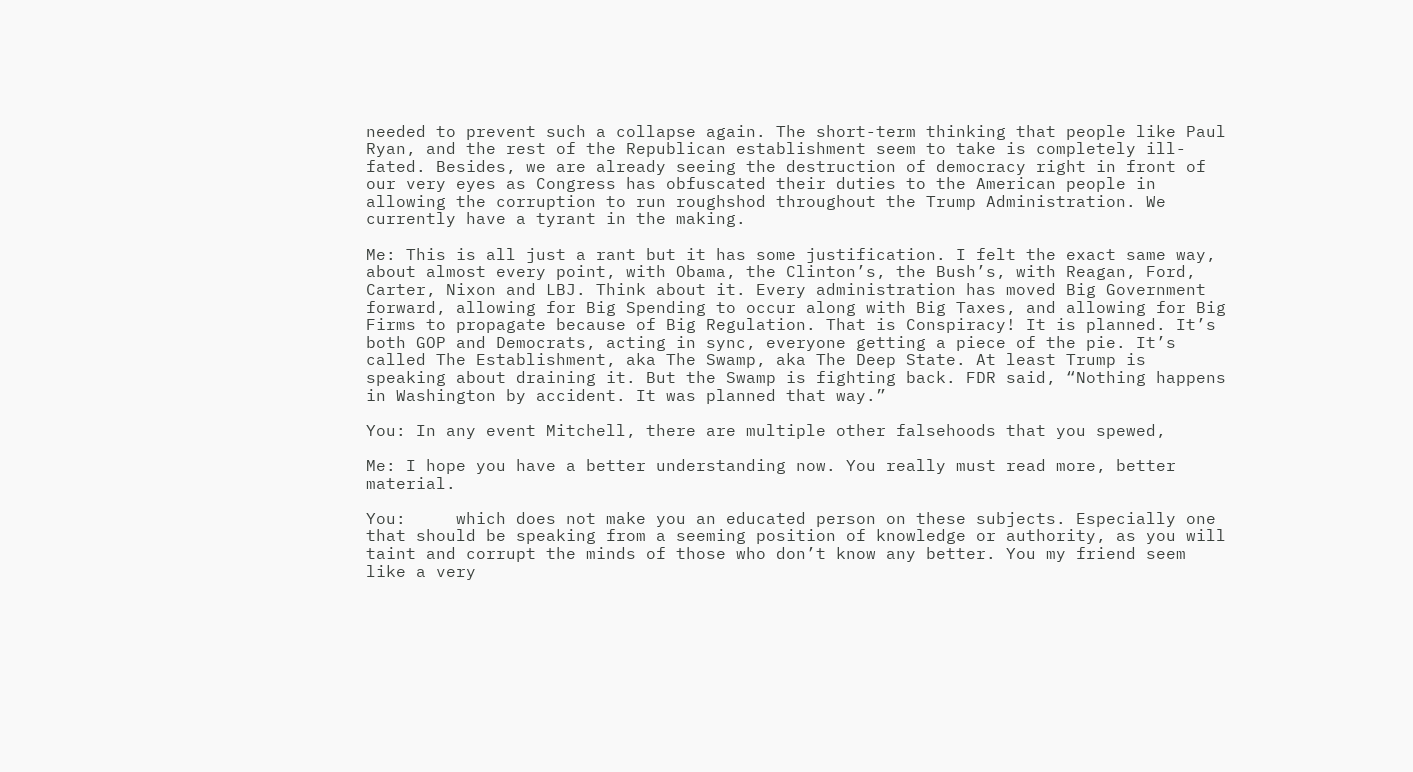needed to prevent such a collapse again. The short-term thinking that people like Paul Ryan, and the rest of the Republican establishment seem to take is completely ill-fated. Besides, we are already seeing the destruction of democracy right in front of our very eyes as Congress has obfuscated their duties to the American people in allowing the corruption to run roughshod throughout the Trump Administration. We currently have a tyrant in the making.

Me: This is all just a rant but it has some justification. I felt the exact same way, about almost every point, with Obama, the Clinton’s, the Bush’s, with Reagan, Ford, Carter, Nixon and LBJ. Think about it. Every administration has moved Big Government forward, allowing for Big Spending to occur along with Big Taxes, and allowing for Big Firms to propagate because of Big Regulation. That is Conspiracy! It is planned. It’s both GOP and Democrats, acting in sync, everyone getting a piece of the pie. It’s called The Establishment, aka The Swamp, aka The Deep State. At least Trump is speaking about draining it. But the Swamp is fighting back. FDR said, “Nothing happens in Washington by accident. It was planned that way.”

You: In any event Mitchell, there are multiple other falsehoods that you spewed,

Me: I hope you have a better understanding now. You really must read more, better material.

You:     which does not make you an educated person on these subjects. Especially one that should be speaking from a seeming position of knowledge or authority, as you will taint and corrupt the minds of those who don’t know any better. You my friend seem like a very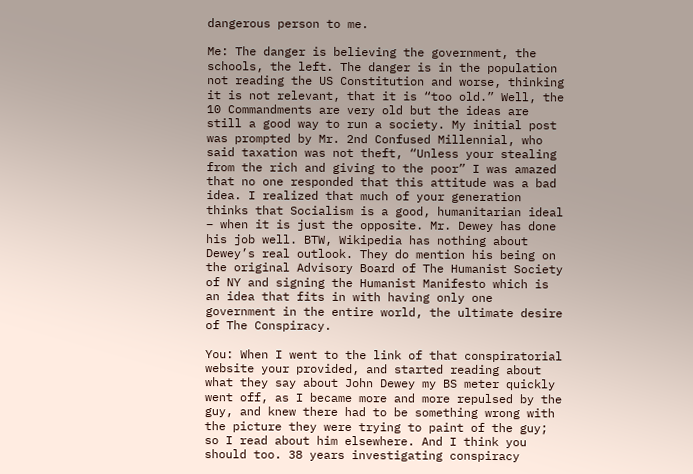dangerous person to me.

Me: The danger is believing the government, the schools, the left. The danger is in the population not reading the US Constitution and worse, thinking it is not relevant, that it is “too old.” Well, the 10 Commandments are very old but the ideas are still a good way to run a society. My initial post was prompted by Mr. 2nd Confused Millennial, who said taxation was not theft, “Unless your stealing from the rich and giving to the poor” I was amazed that no one responded that this attitude was a bad idea. I realized that much of your generation thinks that Socialism is a good, humanitarian ideal – when it is just the opposite. Mr. Dewey has done his job well. BTW, Wikipedia has nothing about Dewey’s real outlook. They do mention his being on the original Advisory Board of The Humanist Society of NY and signing the Humanist Manifesto which is an idea that fits in with having only one government in the entire world, the ultimate desire of The Conspiracy.

You: When I went to the link of that conspiratorial website your provided, and started reading about what they say about John Dewey my BS meter quickly went off, as I became more and more repulsed by the guy, and knew there had to be something wrong with the picture they were trying to paint of the guy; so I read about him elsewhere. And I think you should too. 38 years investigating conspiracy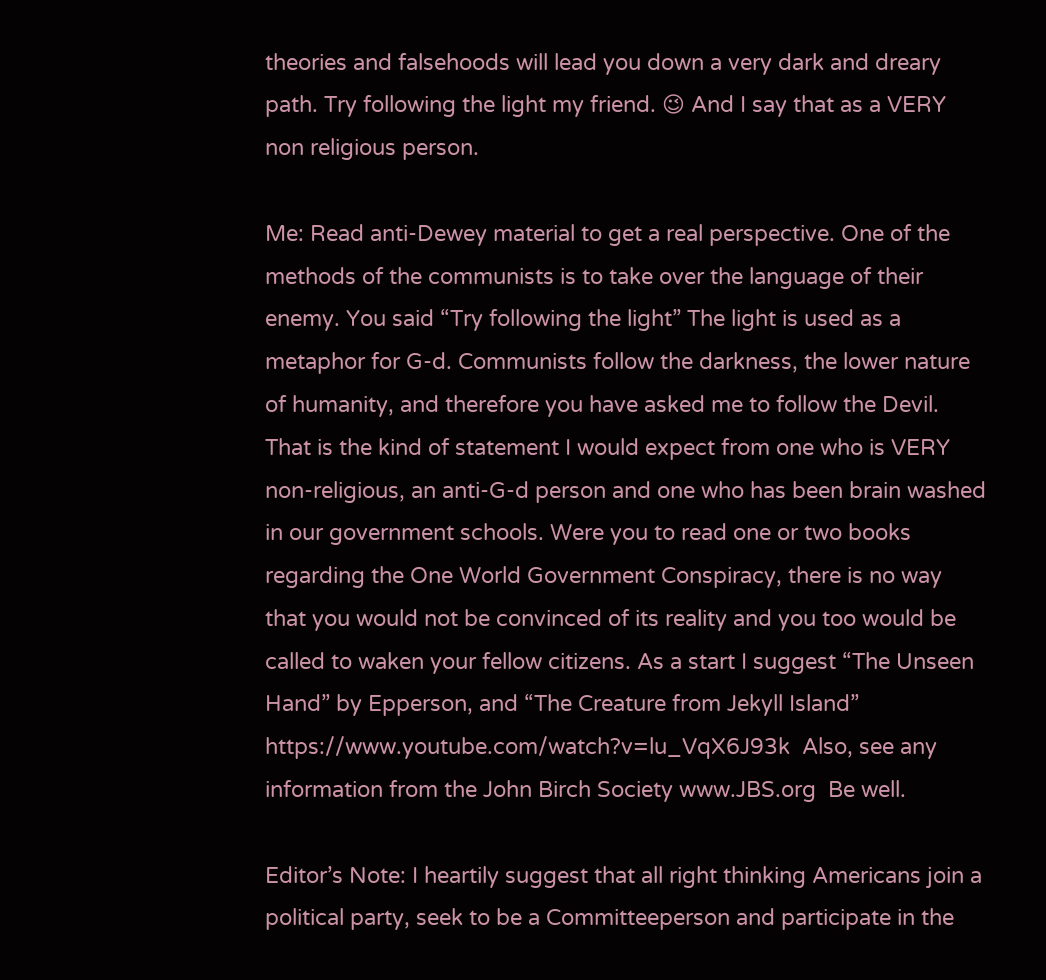theories and falsehoods will lead you down a very dark and dreary path. Try following the light my friend. 😉 And I say that as a VERY non religious person.

Me: Read anti-Dewey material to get a real perspective. One of the methods of the communists is to take over the language of their enemy. You said “Try following the light” The light is used as a metaphor for G-d. Communists follow the darkness, the lower nature of humanity, and therefore you have asked me to follow the Devil. That is the kind of statement I would expect from one who is VERY non-religious, an anti-G-d person and one who has been brain washed in our government schools. Were you to read one or two books regarding the One World Government Conspiracy, there is no way that you would not be convinced of its reality and you too would be called to waken your fellow citizens. As a start I suggest “The Unseen Hand” by Epperson, and “The Creature from Jekyll Island” https://www.youtube.com/watch?v=lu_VqX6J93k  Also, see any information from the John Birch Society www.JBS.org  Be well.

Editor’s Note: I heartily suggest that all right thinking Americans join a political party, seek to be a Committeeperson and participate in the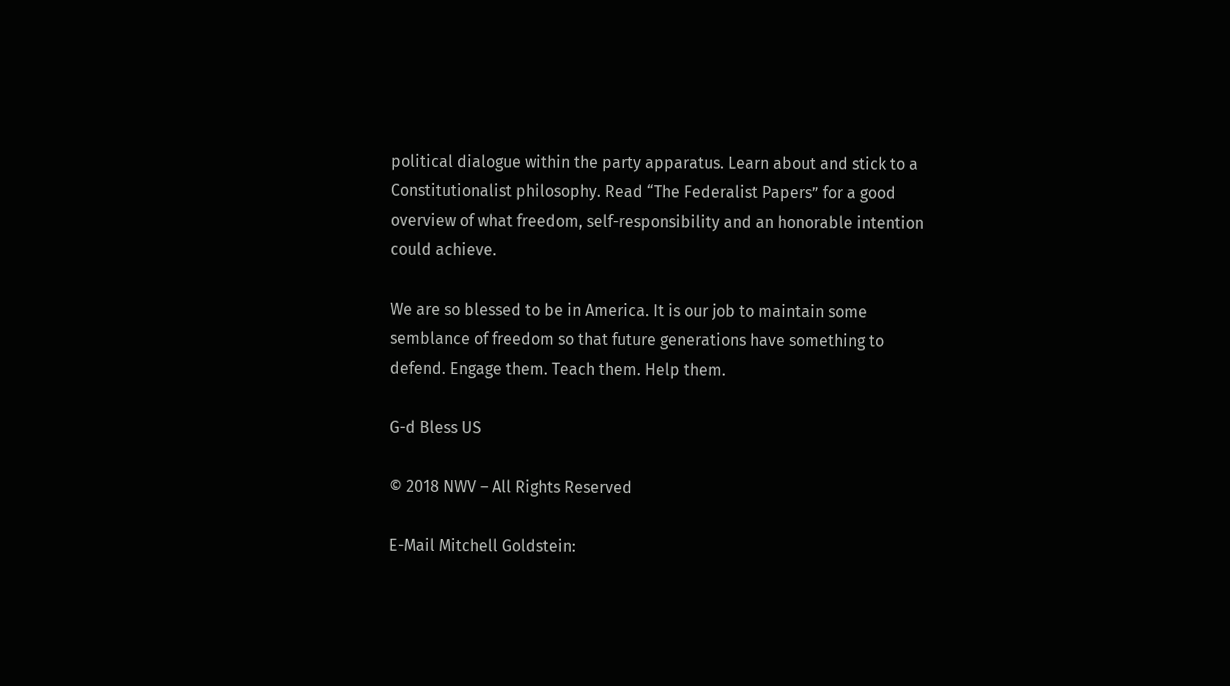political dialogue within the party apparatus. Learn about and stick to a Constitutionalist philosophy. Read “The Federalist Papers” for a good overview of what freedom, self-responsibility and an honorable intention could achieve.

We are so blessed to be in America. It is our job to maintain some semblance of freedom so that future generations have something to defend. Engage them. Teach them. Help them.

G-d Bless US

© 2018 NWV – All Rights Reserved

E-Mail Mitchell Goldstein: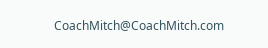CoachMitch@CoachMitch.com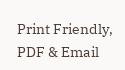Print Friendly, PDF & Email